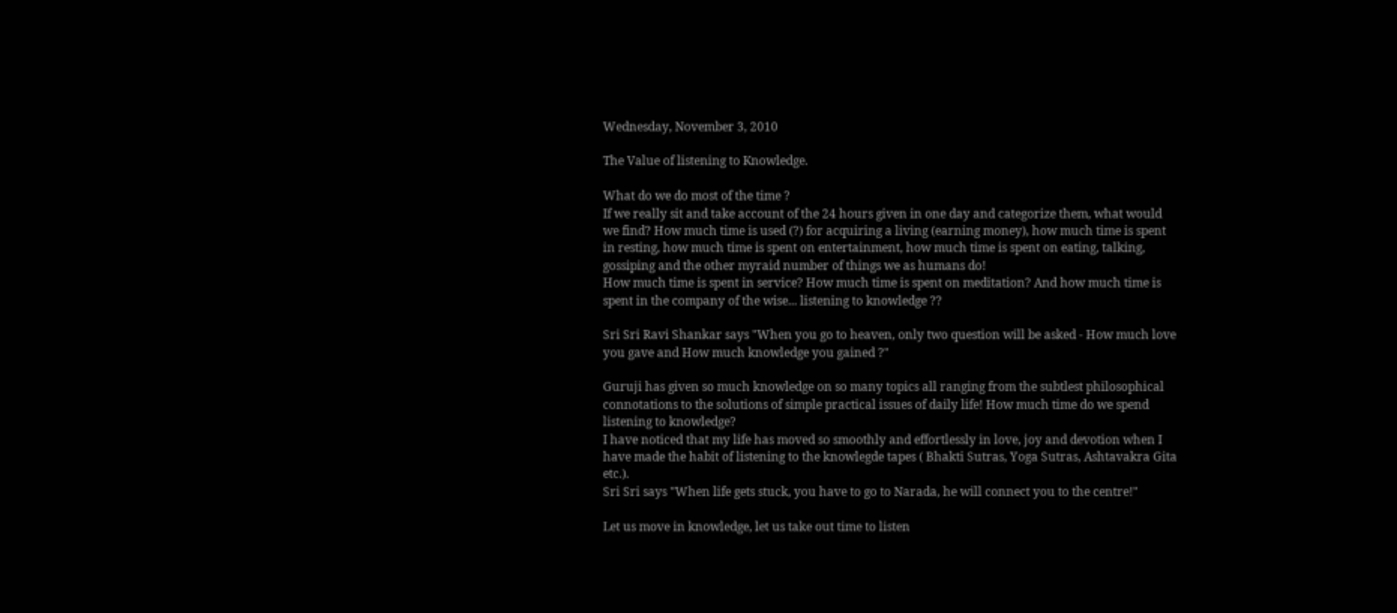Wednesday, November 3, 2010

The Value of listening to Knowledge.

What do we do most of the time ?
If we really sit and take account of the 24 hours given in one day and categorize them, what would we find? How much time is used (?) for acquiring a living (earning money), how much time is spent in resting, how much time is spent on entertainment, how much time is spent on eating, talking, gossiping and the other myraid number of things we as humans do!
How much time is spent in service? How much time is spent on meditation? And how much time is spent in the company of the wise... listening to knowledge ??

Sri Sri Ravi Shankar says "When you go to heaven, only two question will be asked - How much love you gave and How much knowledge you gained ?"

Guruji has given so much knowledge on so many topics all ranging from the subtlest philosophical connotations to the solutions of simple practical issues of daily life! How much time do we spend  listening to knowledge?
I have noticed that my life has moved so smoothly and effortlessly in love, joy and devotion when I have made the habit of listening to the knowlegde tapes ( Bhakti Sutras, Yoga Sutras, Ashtavakra Gita etc.).
Sri Sri says "When life gets stuck, you have to go to Narada, he will connect you to the centre!"

Let us move in knowledge, let us take out time to listen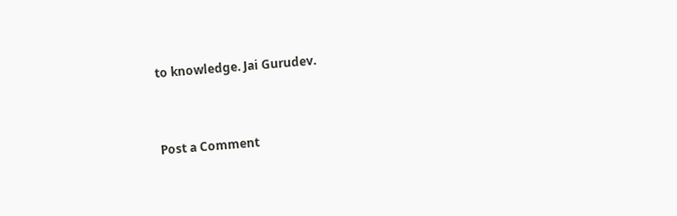to knowledge. Jai Gurudev.


Post a Comment